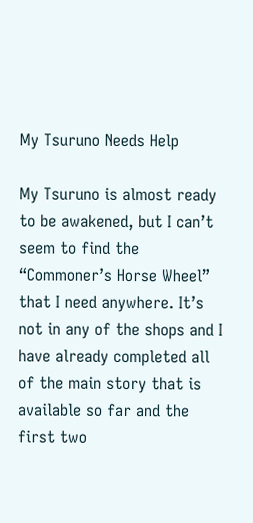My Tsuruno Needs Help

My Tsuruno is almost ready to be awakened, but I can’t seem to find the “Commoner’s Horse Wheel” that I need anywhere. It’s not in any of the shops and I have already completed all of the main story that is available so far and the first two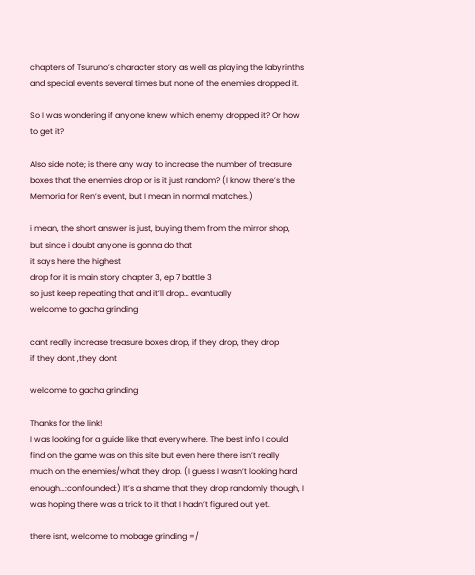chapters of Tsuruno’s character story as well as playing the labyrinths and special events several times but none of the enemies dropped it.

So I was wondering if anyone knew which enemy dropped it? Or how to get it?

Also side note; is there any way to increase the number of treasure boxes that the enemies drop or is it just random? (I know there’s the Memoria for Ren’s event, but I mean in normal matches.)

i mean, the short answer is just, buying them from the mirror shop, but since i doubt anyone is gonna do that
it says here the highest
drop for it is main story chapter 3, ep 7 battle 3
so just keep repeating that and it’ll drop… evantually
welcome to gacha grinding

cant really increase treasure boxes drop, if they drop, they drop
if they dont ,they dont

welcome to gacha grinding

Thanks for the link!
I was looking for a guide like that everywhere. The best info I could find on the game was on this site but even here there isn’t really much on the enemies/what they drop. (I guess I wasn’t looking hard enough…:confounded:) It’s a shame that they drop randomly though, I was hoping there was a trick to it that I hadn’t figured out yet.

there isnt, welcome to mobage grinding =/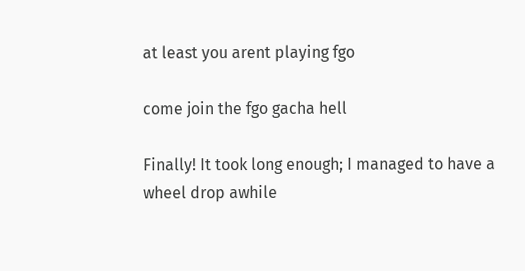at least you arent playing fgo

come join the fgo gacha hell

Finally! It took long enough; I managed to have a wheel drop awhile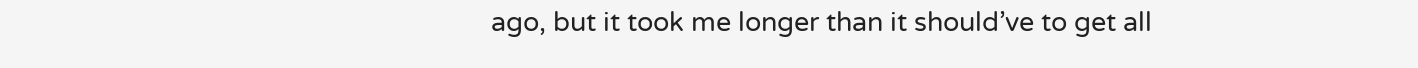ago, but it took me longer than it should’ve to get all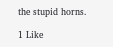the stupid horns.

1 Like